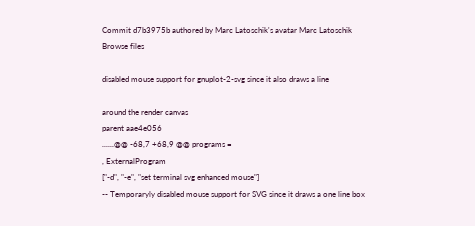Commit d7b3975b authored by Marc Latoschik's avatar Marc Latoschik
Browse files

disabled mouse support for gnuplot-2-svg since it also draws a line

around the render canvas
parent aae4e056
......@@ -68,7 +68,9 @@ programs =
, ExternalProgram
["-d", "-e", "set terminal svg enhanced mouse"]
-- Temporaryly disabled mouse support for SVG since it draws a one line box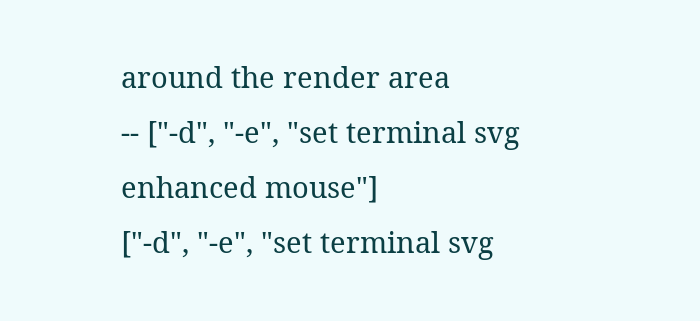around the render area
-- ["-d", "-e", "set terminal svg enhanced mouse"]
["-d", "-e", "set terminal svg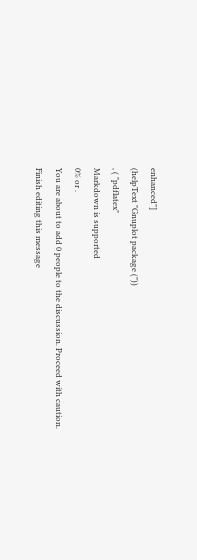enhanced"]
(helpText "Gnuplot package ("))
, ( "pdflatex"
Markdown is supported
0% or .
You are about to add 0 people to the discussion. Proceed with caution.
Finish editing this message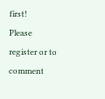first!
Please register or to comment